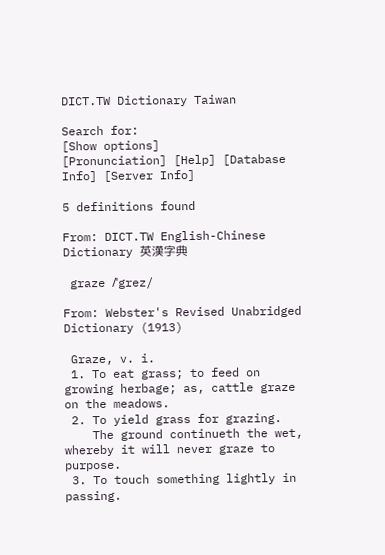DICT.TW Dictionary Taiwan

Search for:
[Show options]
[Pronunciation] [Help] [Database Info] [Server Info]

5 definitions found

From: DICT.TW English-Chinese Dictionary 英漢字典

 graze /ˈgrez/

From: Webster's Revised Unabridged Dictionary (1913)

 Graze, v. i.
 1. To eat grass; to feed on growing herbage; as, cattle graze on the meadows.
 2. To yield grass for grazing.
    The ground continueth the wet, whereby it will never graze to purpose.
 3. To touch something lightly in passing.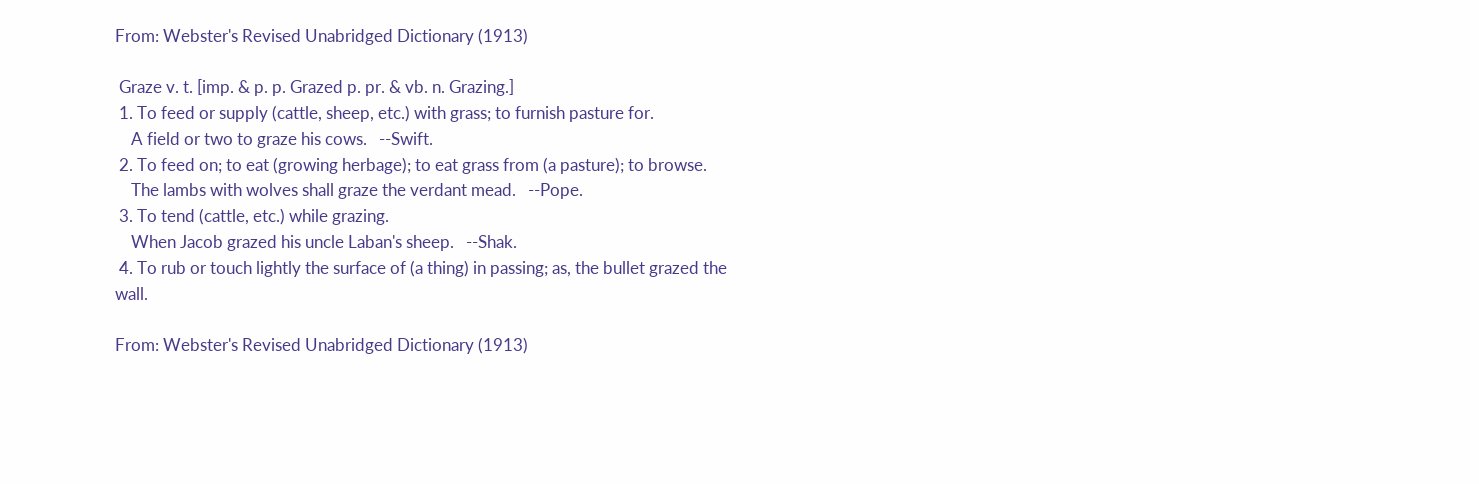From: Webster's Revised Unabridged Dictionary (1913)

 Graze v. t. [imp. & p. p. Grazed p. pr. & vb. n. Grazing.]
 1. To feed or supply (cattle, sheep, etc.) with grass; to furnish pasture for.
    A field or two to graze his cows.   --Swift.
 2. To feed on; to eat (growing herbage); to eat grass from (a pasture); to browse.
    The lambs with wolves shall graze the verdant mead.   --Pope.
 3. To tend (cattle, etc.) while grazing.
    When Jacob grazed his uncle Laban's sheep.   --Shak.
 4. To rub or touch lightly the surface of (a thing) in passing; as, the bullet grazed the wall.

From: Webster's Revised Unabridged Dictionary (1913)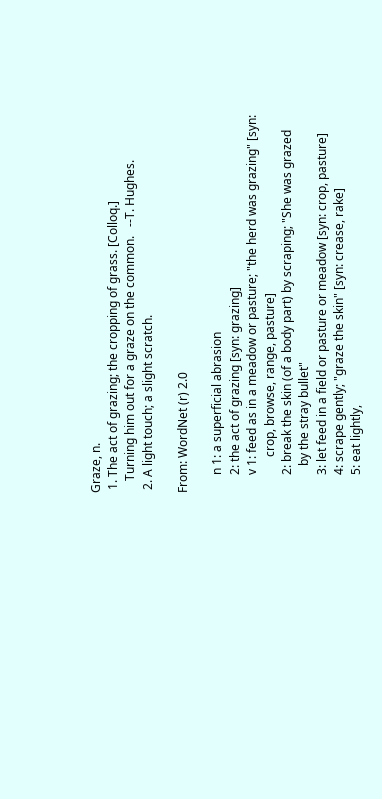Graze, n.
 1. The act of grazing; the cropping of grass. [Colloq.]
    Turning him out for a graze on the common.   --T. Hughes.
 2. A light touch; a slight scratch.

From: WordNet (r) 2.0

      n 1: a superficial abrasion
      2: the act of grazing [syn: grazing]
      v 1: feed as in a meadow or pasture; "the herd was grazing" [syn:
            crop, browse, range, pasture]
      2: break the skin (of a body part) by scraping; "She was grazed
         by the stray bullet"
      3: let feed in a field or pasture or meadow [syn: crop, pasture]
      4: scrape gently; "graze the skin" [syn: crease, rake]
      5: eat lightly,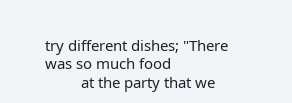try different dishes; "There was so much food
         at the party that we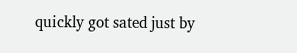quickly got sated just by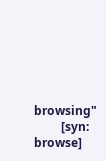browsing"
         [syn: browse]